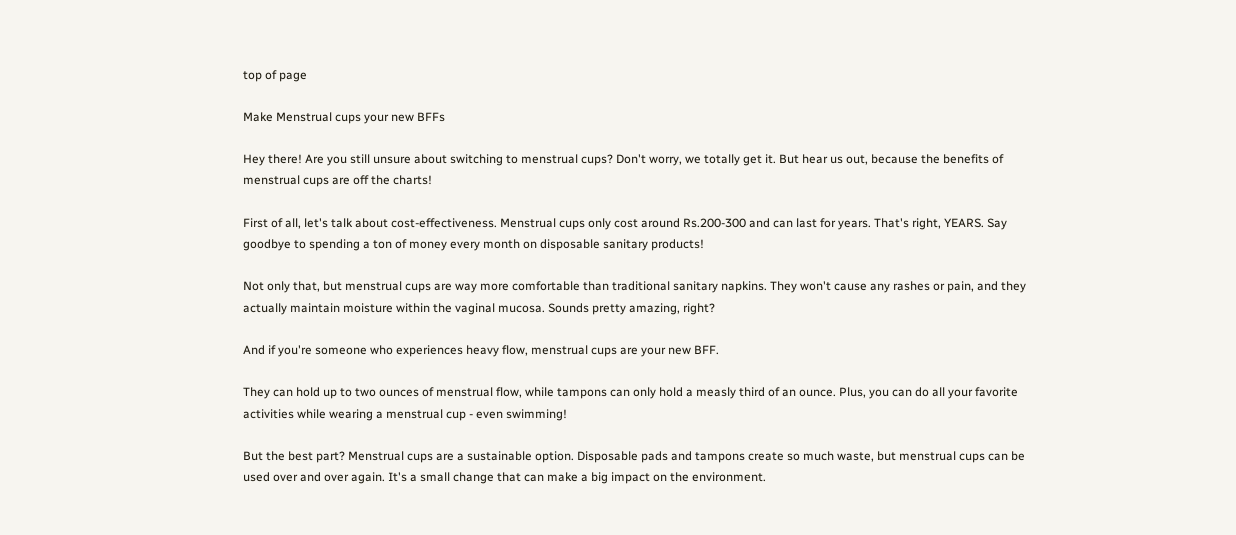top of page

Make Menstrual cups your new BFFs

Hey there! Are you still unsure about switching to menstrual cups? Don't worry, we totally get it. But hear us out, because the benefits of menstrual cups are off the charts!

First of all, let's talk about cost-effectiveness. Menstrual cups only cost around Rs.200-300 and can last for years. That's right, YEARS. Say goodbye to spending a ton of money every month on disposable sanitary products!

Not only that, but menstrual cups are way more comfortable than traditional sanitary napkins. They won't cause any rashes or pain, and they actually maintain moisture within the vaginal mucosa. Sounds pretty amazing, right?

And if you're someone who experiences heavy flow, menstrual cups are your new BFF.

They can hold up to two ounces of menstrual flow, while tampons can only hold a measly third of an ounce. Plus, you can do all your favorite activities while wearing a menstrual cup - even swimming!

But the best part? Menstrual cups are a sustainable option. Disposable pads and tampons create so much waste, but menstrual cups can be used over and over again. It's a small change that can make a big impact on the environment.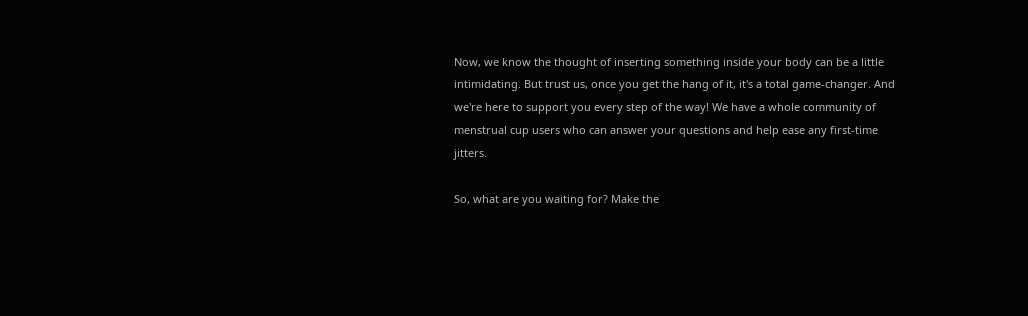Now, we know the thought of inserting something inside your body can be a little intimidating. But trust us, once you get the hang of it, it's a total game-changer. And we're here to support you every step of the way! We have a whole community of menstrual cup users who can answer your questions and help ease any first-time jitters.

So, what are you waiting for? Make the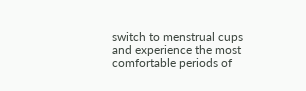switch to menstrual cups and experience the most comfortable periods of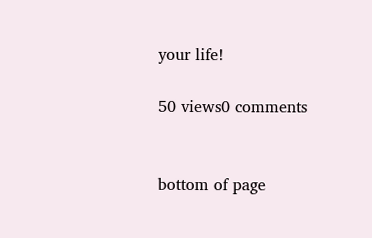your life!

50 views0 comments


bottom of page